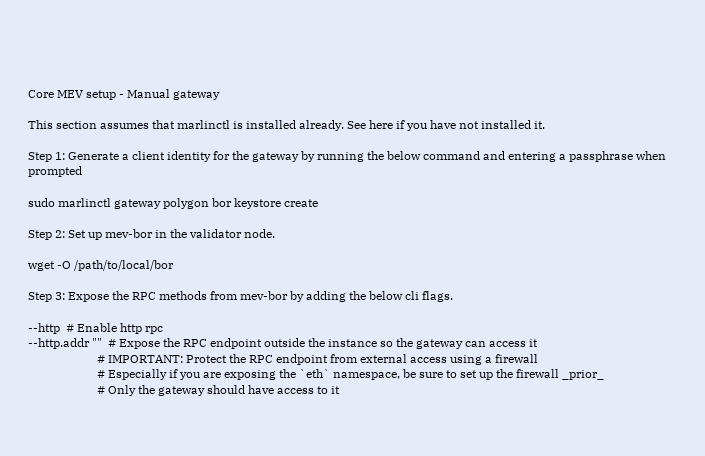Core MEV setup - Manual gateway

This section assumes that marlinctl is installed already. See here if you have not installed it.

Step 1: Generate a client identity for the gateway by running the below command and entering a passphrase when prompted

sudo marlinctl gateway polygon bor keystore create

Step 2: Set up mev-bor in the validator node.

wget -O /path/to/local/bor

Step 3: Expose the RPC methods from mev-bor by adding the below cli flags.

--http  # Enable http rpc
--http.addr ""  # Expose the RPC endpoint outside the instance so the gateway can access it
                       # IMPORTANT: Protect the RPC endpoint from external access using a firewall
                       # Especially if you are exposing the `eth` namespace, be sure to set up the firewall _prior_
                       # Only the gateway should have access to it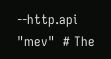--http.api "mev"  # The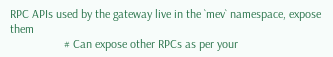RPC APIs used by the gateway live in the `mev` namespace, expose them
                  # Can expose other RPCs as per your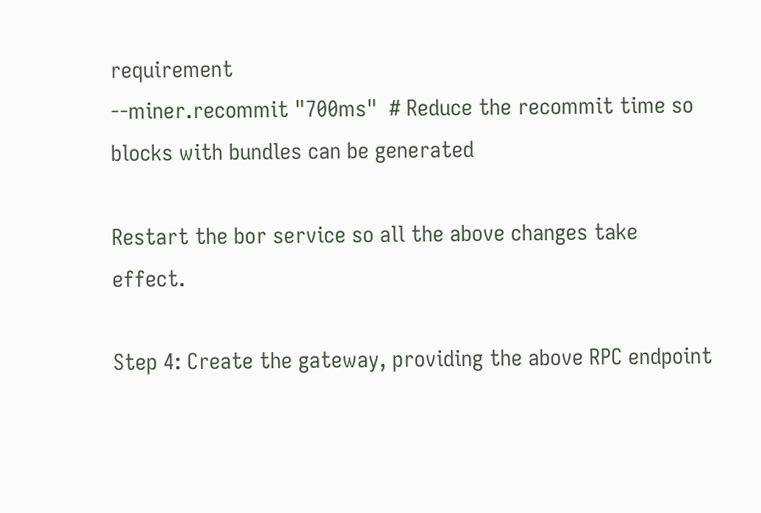requirement
--miner.recommit "700ms"  # Reduce the recommit time so blocks with bundles can be generated

Restart the bor service so all the above changes take effect.

Step 4: Create the gateway, providing the above RPC endpoint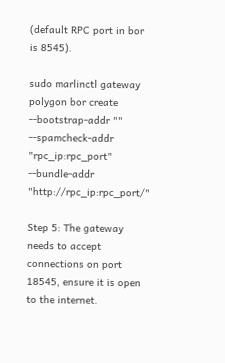(default RPC port in bor is 8545).

sudo marlinctl gateway polygon bor create --bootstrap-addr "" --spamcheck-addr "rpc_ip:rpc_port" --bundle-addr "http://rpc_ip:rpc_port/"

Step 5: The gateway needs to accept connections on port 18545, ensure it is open to the internet.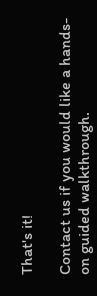That's it!

Contact us if you would like a hands-on guided walkthrough.